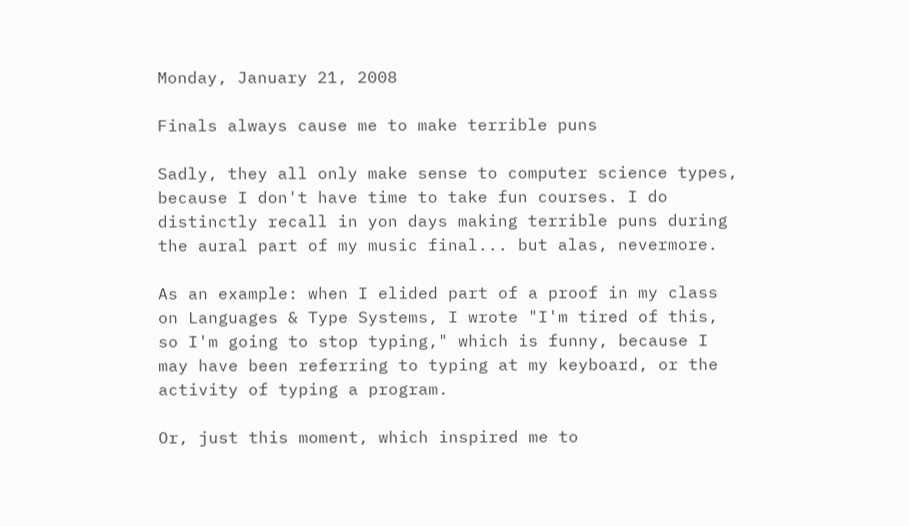Monday, January 21, 2008

Finals always cause me to make terrible puns

Sadly, they all only make sense to computer science types, because I don't have time to take fun courses. I do distinctly recall in yon days making terrible puns during the aural part of my music final... but alas, nevermore.

As an example: when I elided part of a proof in my class on Languages & Type Systems, I wrote "I'm tired of this, so I'm going to stop typing," which is funny, because I may have been referring to typing at my keyboard, or the activity of typing a program.

Or, just this moment, which inspired me to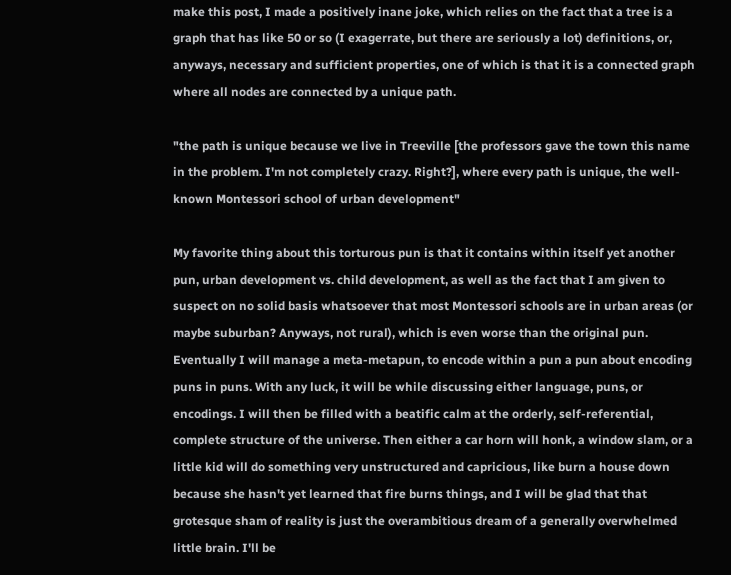make this post, I made a positively inane joke, which relies on the fact that a tree is a graph that has like 50 or so (I exagerrate, but there are seriously a lot) definitions, or, anyways, necessary and sufficient properties, one of which is that it is a connected graph where all nodes are connected by a unique path.

"the path is unique because we live in Treeville [the professors gave the town this name in the problem. I'm not completely crazy. Right?], where every path is unique, the well-known Montessori school of urban development"

My favorite thing about this torturous pun is that it contains within itself yet another pun, urban development vs. child development, as well as the fact that I am given to suspect on no solid basis whatsoever that most Montessori schools are in urban areas (or maybe suburban? Anyways, not rural), which is even worse than the original pun. Eventually I will manage a meta-metapun, to encode within a pun a pun about encoding puns in puns. With any luck, it will be while discussing either language, puns, or encodings. I will then be filled with a beatific calm at the orderly, self-referential, complete structure of the universe. Then either a car horn will honk, a window slam, or a little kid will do something very unstructured and capricious, like burn a house down because she hasn't yet learned that fire burns things, and I will be glad that that grotesque sham of reality is just the overambitious dream of a generally overwhelmed little brain. I'll be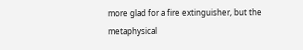more glad for a fire extinguisher, but the metaphysical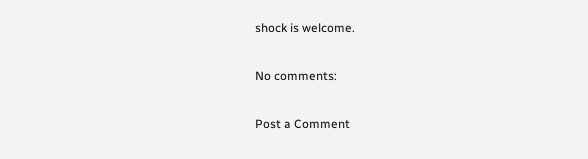shock is welcome.

No comments:

Post a Comment